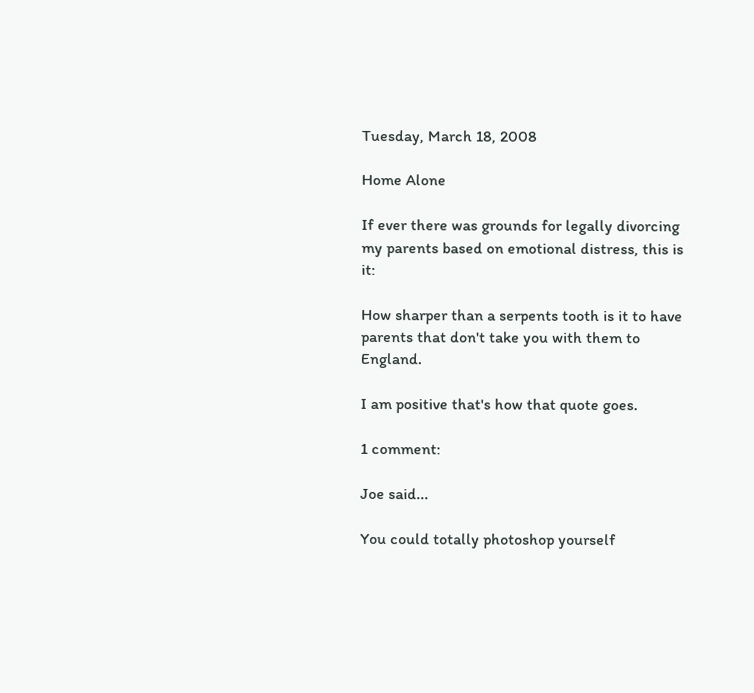Tuesday, March 18, 2008

Home Alone

If ever there was grounds for legally divorcing my parents based on emotional distress, this is it:

How sharper than a serpents tooth is it to have parents that don't take you with them to England.

I am positive that's how that quote goes.

1 comment:

Joe said...

You could totally photoshop yourself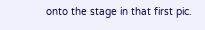onto the stage in that first pic.